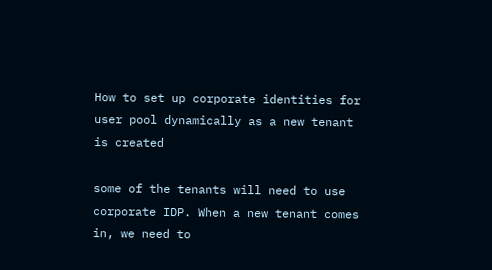How to set up corporate identities for user pool dynamically as a new tenant is created

some of the tenants will need to use corporate IDP. When a new tenant comes in, we need to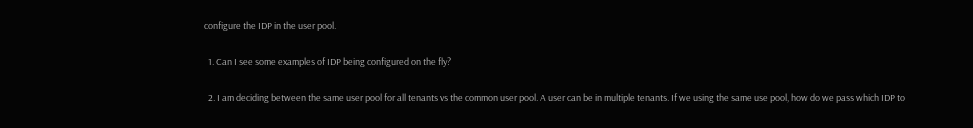configure the IDP in the user pool.

  1. Can I see some examples of IDP being configured on the fly?

  2. I am deciding between the same user pool for all tenants vs the common user pool. A user can be in multiple tenants. If we using the same use pool, how do we pass which IDP to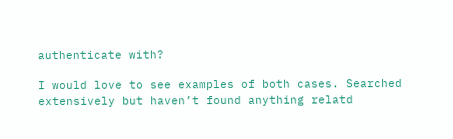authenticate with?

I would love to see examples of both cases. Searched extensively but haven’t found anything relatd